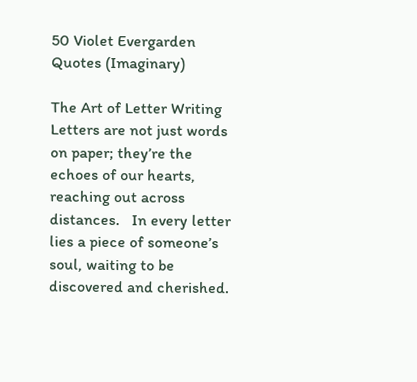50 Violet Evergarden Quotes (Imaginary)

The Art of Letter Writing Letters are not just words on paper; they’re the echoes of our hearts, reaching out across distances.   In every letter lies a piece of someone’s soul, waiting to be discovered and cherished.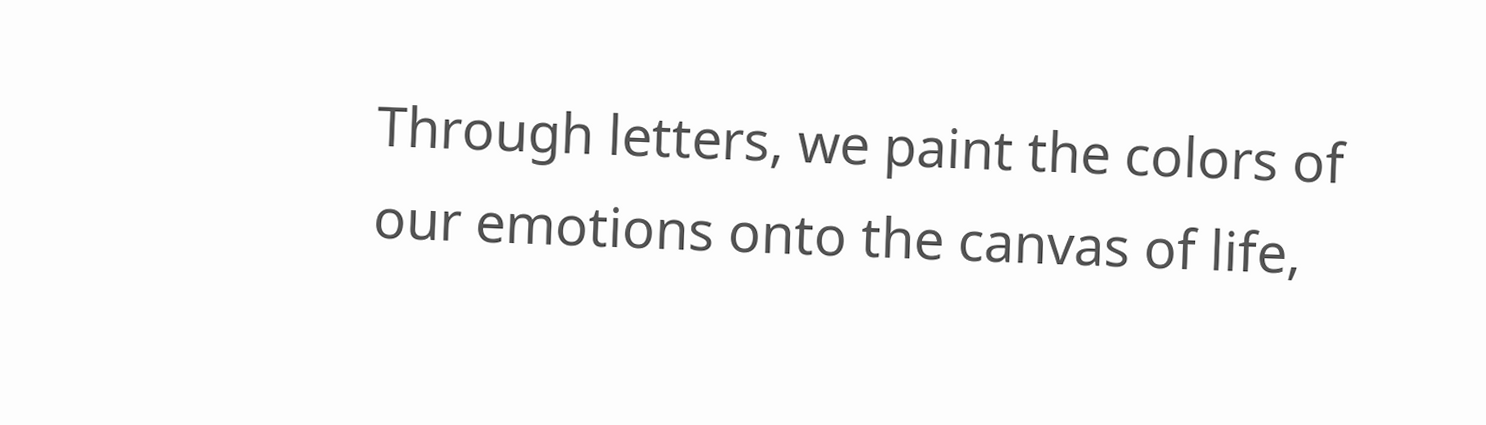Through letters, we paint the colors of our emotions onto the canvas of life,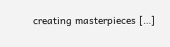creating masterpieces […]